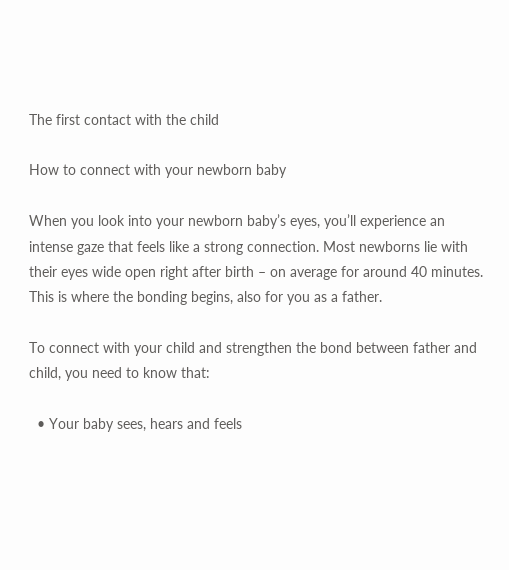The first contact with the child

How to connect with your newborn baby

When you look into your newborn baby’s eyes, you’ll experience an intense gaze that feels like a strong connection. Most newborns lie with their eyes wide open right after birth – on average for around 40 minutes. This is where the bonding begins, also for you as a father.

To connect with your child and strengthen the bond between father and child, you need to know that:

  • Your baby sees, hears and feels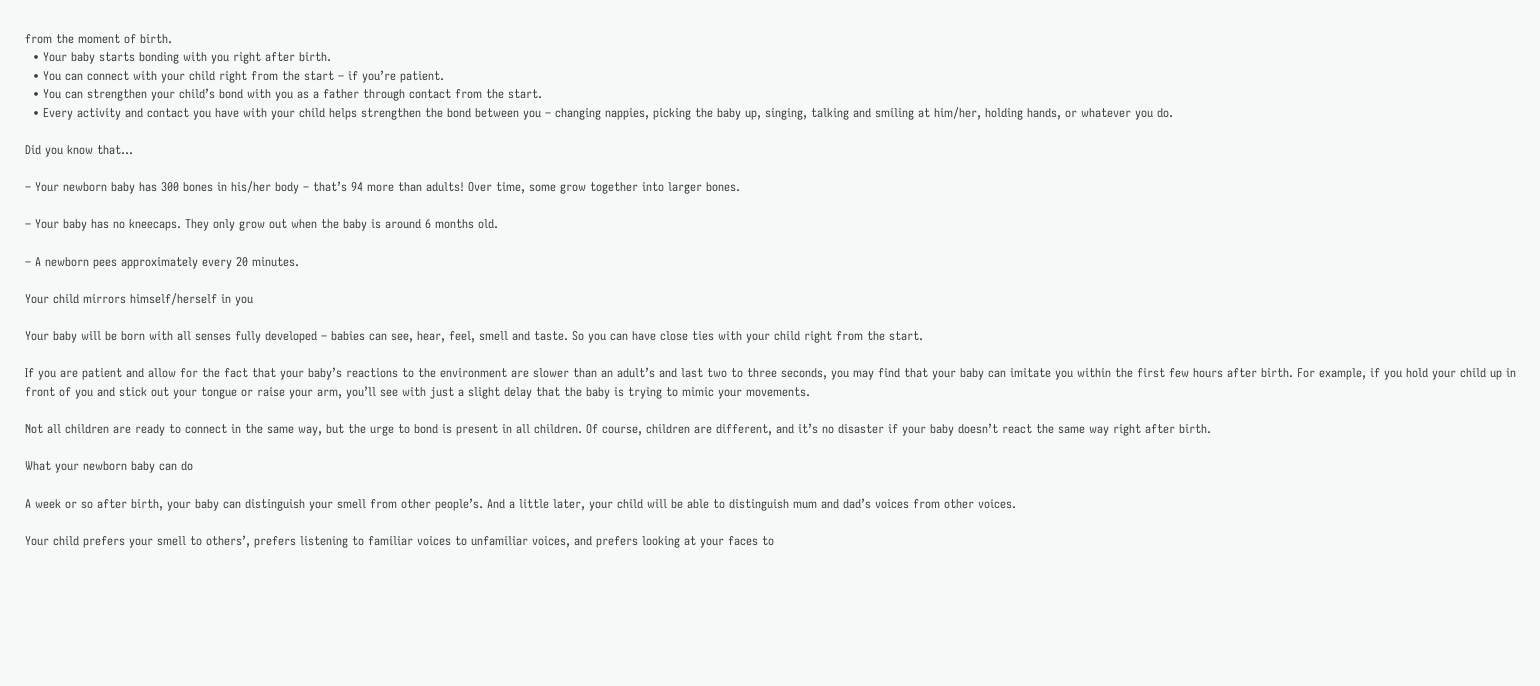from the moment of birth.
  • Your baby starts bonding with you right after birth.
  • You can connect with your child right from the start – if you’re patient.
  • You can strengthen your child’s bond with you as a father through contact from the start.
  • Every activity and contact you have with your child helps strengthen the bond between you – changing nappies, picking the baby up, singing, talking and smiling at him/her, holding hands, or whatever you do.

Did you know that…

– Your newborn baby has 300 bones in his/her body – that’s 94 more than adults! Over time, some grow together into larger bones.

– Your baby has no kneecaps. They only grow out when the baby is around 6 months old.

– A newborn pees approximately every 20 minutes.

Your child mirrors himself/herself in you

Your baby will be born with all senses fully developed – babies can see, hear, feel, smell and taste. So you can have close ties with your child right from the start.

If you are patient and allow for the fact that your baby’s reactions to the environment are slower than an adult’s and last two to three seconds, you may find that your baby can imitate you within the first few hours after birth. For example, if you hold your child up in front of you and stick out your tongue or raise your arm, you’ll see with just a slight delay that the baby is trying to mimic your movements.

Not all children are ready to connect in the same way, but the urge to bond is present in all children. Of course, children are different, and it’s no disaster if your baby doesn’t react the same way right after birth.

What your newborn baby can do

A week or so after birth, your baby can distinguish your smell from other people’s. And a little later, your child will be able to distinguish mum and dad’s voices from other voices.

Your child prefers your smell to others’, prefers listening to familiar voices to unfamiliar voices, and prefers looking at your faces to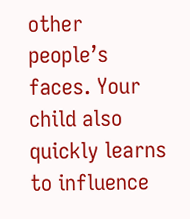other people’s faces. Your child also quickly learns to influence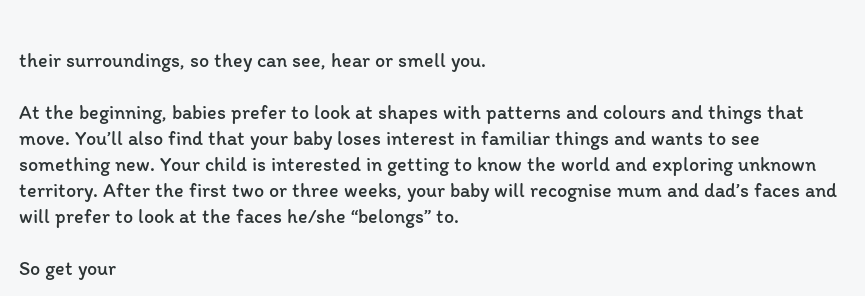their surroundings, so they can see, hear or smell you.

At the beginning, babies prefer to look at shapes with patterns and colours and things that move. You’ll also find that your baby loses interest in familiar things and wants to see something new. Your child is interested in getting to know the world and exploring unknown territory. After the first two or three weeks, your baby will recognise mum and dad’s faces and will prefer to look at the faces he/she “belongs” to.

So get your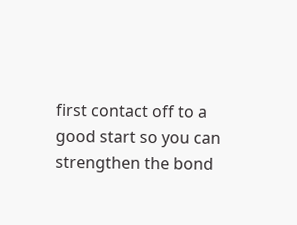first contact off to a good start so you can strengthen the bond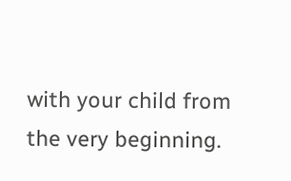with your child from the very beginning.